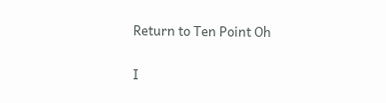Return to Ten Point Oh

I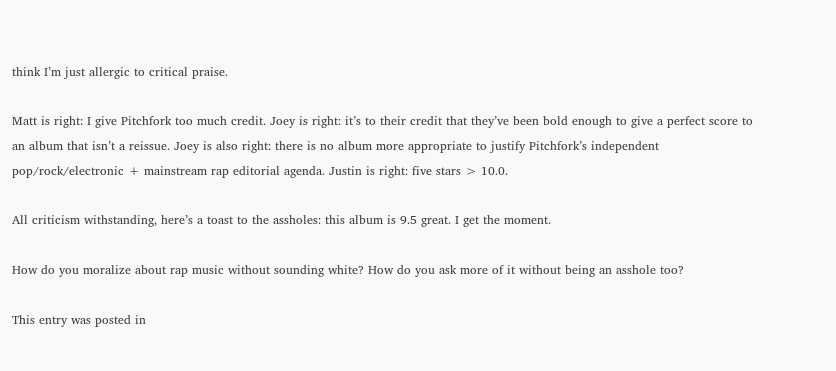think I’m just allergic to critical praise.

Matt is right: I give Pitchfork too much credit. Joey is right: it’s to their credit that they’ve been bold enough to give a perfect score to an album that isn’t a reissue. Joey is also right: there is no album more appropriate to justify Pitchfork’s independent pop/rock/electronic + mainstream rap editorial agenda. Justin is right: five stars > 10.0.

All criticism withstanding, here’s a toast to the assholes: this album is 9.5 great. I get the moment.

How do you moralize about rap music without sounding white? How do you ask more of it without being an asshole too?

This entry was posted in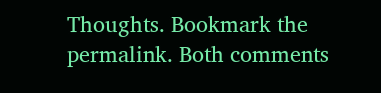Thoughts. Bookmark the permalink. Both comments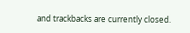and trackbacks are currently closed.